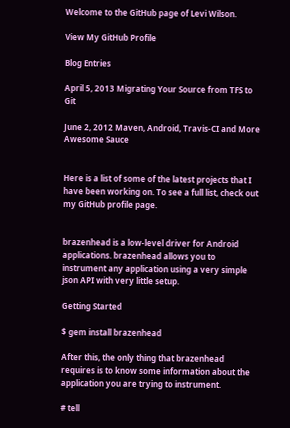Welcome to the GitHub page of Levi Wilson.

View My GitHub Profile

Blog Entries

April 5, 2013 Migrating Your Source from TFS to Git

June 2, 2012 Maven, Android, Travis-CI and More Awesome Sauce


Here is a list of some of the latest projects that I have been working on. To see a full list, check out my GitHub profile page.


brazenhead is a low-level driver for Android applications. brazenhead allows you to instrument any application using a very simple json API with very little setup.

Getting Started

$ gem install brazenhead

After this, the only thing that brazenhead requires is to know some information about the application you are trying to instrument.

# tell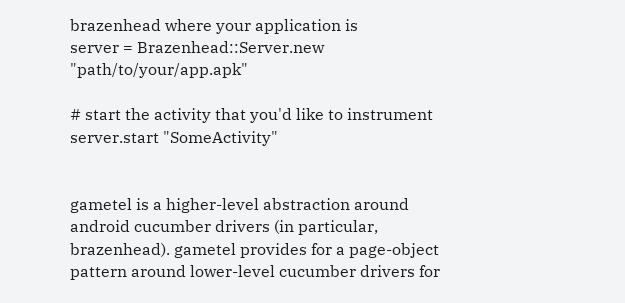brazenhead where your application is
server = Brazenhead::Server.new "path/to/your/app.apk"

# start the activity that you'd like to instrument
server.start "SomeActivity"


gametel is a higher-level abstraction around android cucumber drivers (in particular, brazenhead). gametel provides for a page-object pattern around lower-level cucumber drivers for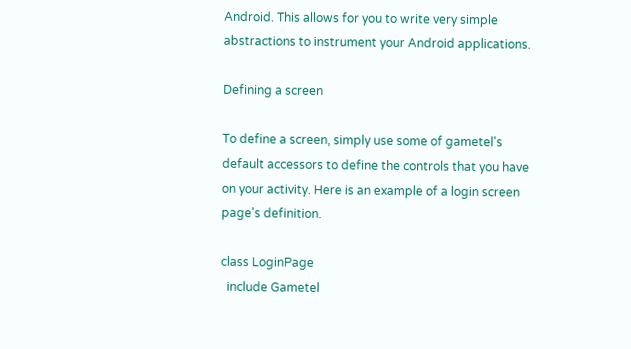Android. This allows for you to write very simple abstractions to instrument your Android applications.

Defining a screen

To define a screen, simply use some of gametel's default accessors to define the controls that you have on your activity. Here is an example of a login screen page's definition.

class LoginPage
  include Gametel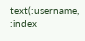text(:username, :index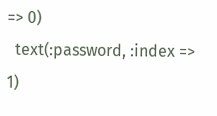=> 0)
  text(:password, :index => 1)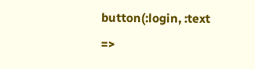button(:login, :text =>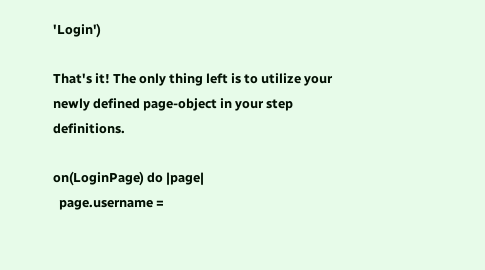'Login')

That's it! The only thing left is to utilize your newly defined page-object in your step definitions.

on(LoginPage) do |page|
  page.username =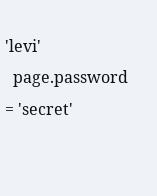'levi'
  page.password = 'secret'